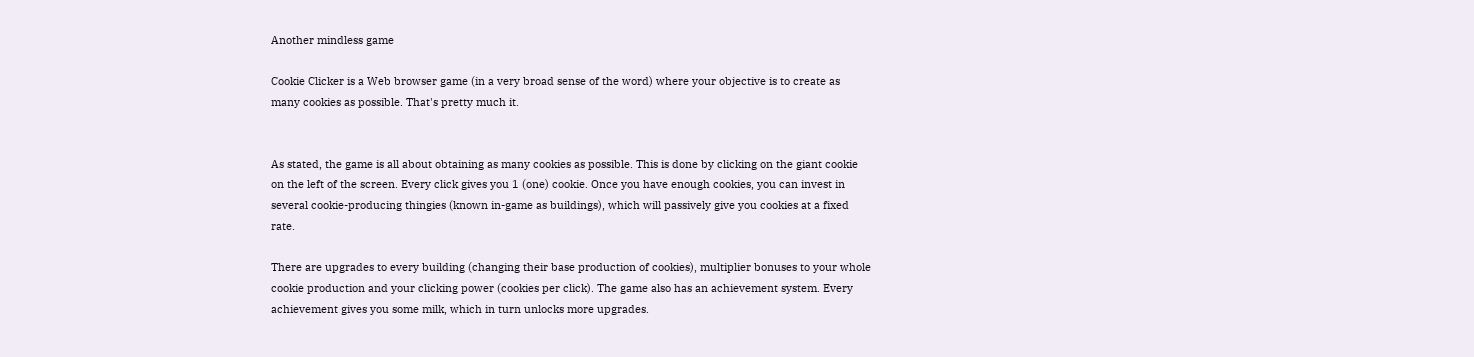Another mindless game

Cookie Clicker is a Web browser game (in a very broad sense of the word) where your objective is to create as many cookies as possible. That's pretty much it.


As stated, the game is all about obtaining as many cookies as possible. This is done by clicking on the giant cookie on the left of the screen. Every click gives you 1 (one) cookie. Once you have enough cookies, you can invest in several cookie-producing thingies (known in-game as buildings), which will passively give you cookies at a fixed rate.

There are upgrades to every building (changing their base production of cookies), multiplier bonuses to your whole cookie production and your clicking power (cookies per click). The game also has an achievement system. Every achievement gives you some milk, which in turn unlocks more upgrades.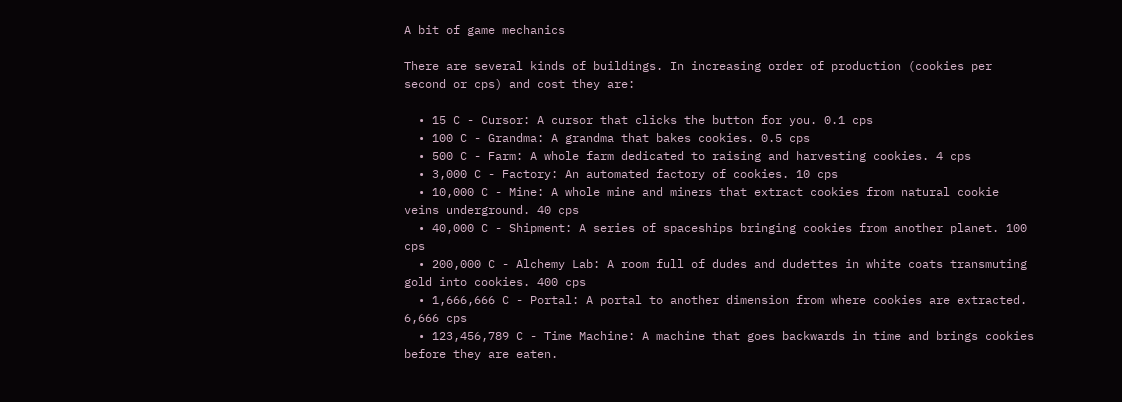A bit of game mechanics

There are several kinds of buildings. In increasing order of production (cookies per second or cps) and cost they are:

  • 15 C - Cursor: A cursor that clicks the button for you. 0.1 cps
  • 100 C - Grandma: A grandma that bakes cookies. 0.5 cps
  • 500 C - Farm: A whole farm dedicated to raising and harvesting cookies. 4 cps
  • 3,000 C - Factory: An automated factory of cookies. 10 cps
  • 10,000 C - Mine: A whole mine and miners that extract cookies from natural cookie veins underground. 40 cps
  • 40,000 C - Shipment: A series of spaceships bringing cookies from another planet. 100 cps
  • 200,000 C - Alchemy Lab: A room full of dudes and dudettes in white coats transmuting gold into cookies. 400 cps
  • 1,666,666 C - Portal: A portal to another dimension from where cookies are extracted. 6,666 cps
  • 123,456,789 C - Time Machine: A machine that goes backwards in time and brings cookies before they are eaten.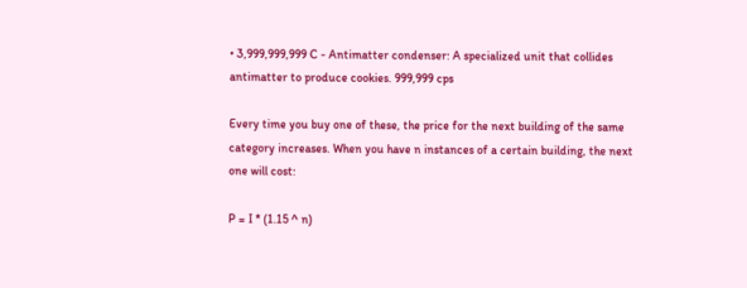• 3,999,999,999 C - Antimatter condenser: A specialized unit that collides antimatter to produce cookies. 999,999 cps

Every time you buy one of these, the price for the next building of the same category increases. When you have n instances of a certain building, the next one will cost:

P = I * (1.15 ^ n)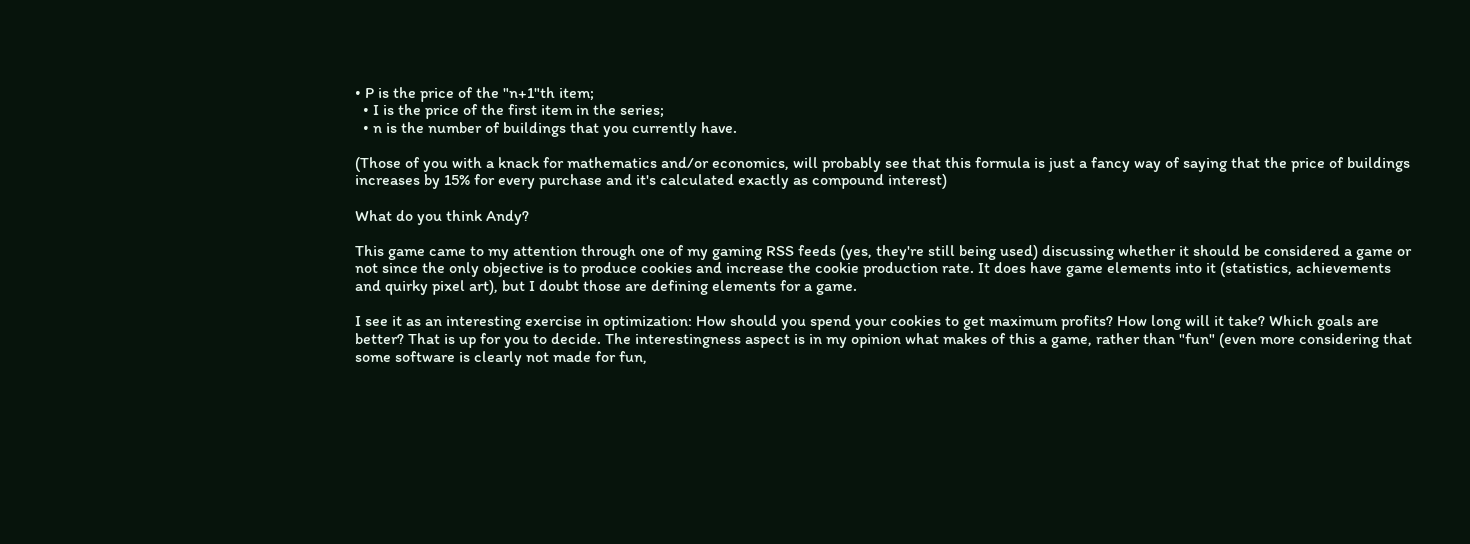• P is the price of the "n+1"th item;
  • I is the price of the first item in the series;
  • n is the number of buildings that you currently have.

(Those of you with a knack for mathematics and/or economics, will probably see that this formula is just a fancy way of saying that the price of buildings increases by 15% for every purchase and it's calculated exactly as compound interest)

What do you think Andy?

This game came to my attention through one of my gaming RSS feeds (yes, they're still being used) discussing whether it should be considered a game or not since the only objective is to produce cookies and increase the cookie production rate. It does have game elements into it (statistics, achievements and quirky pixel art), but I doubt those are defining elements for a game.

I see it as an interesting exercise in optimization: How should you spend your cookies to get maximum profits? How long will it take? Which goals are better? That is up for you to decide. The interestingness aspect is in my opinion what makes of this a game, rather than "fun" (even more considering that some software is clearly not made for fun,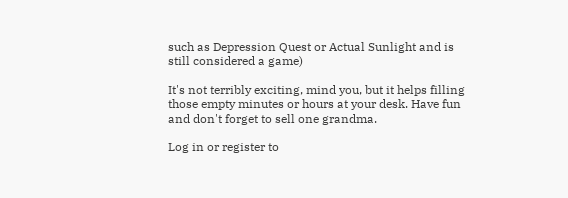such as Depression Quest or Actual Sunlight and is still considered a game)

It's not terribly exciting, mind you, but it helps filling those empty minutes or hours at your desk. Have fun and don't forget to sell one grandma.

Log in or register to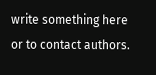write something here or to contact authors.